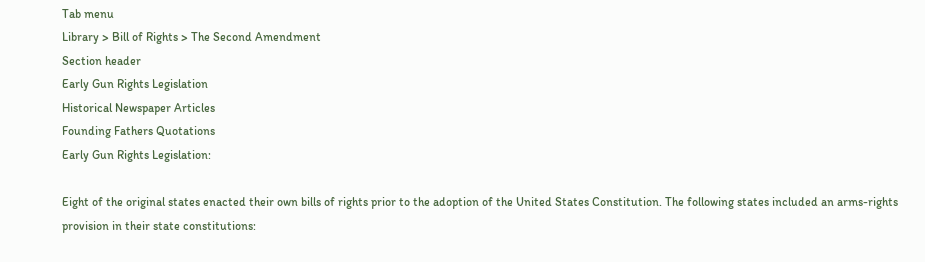Tab menu
Library > Bill of Rights > The Second Amendment
Section header
Early Gun Rights Legislation
Historical Newspaper Articles
Founding Fathers Quotations
Early Gun Rights Legislation:

Eight of the original states enacted their own bills of rights prior to the adoption of the United States Constitution. The following states included an arms-rights provision in their state constitutions: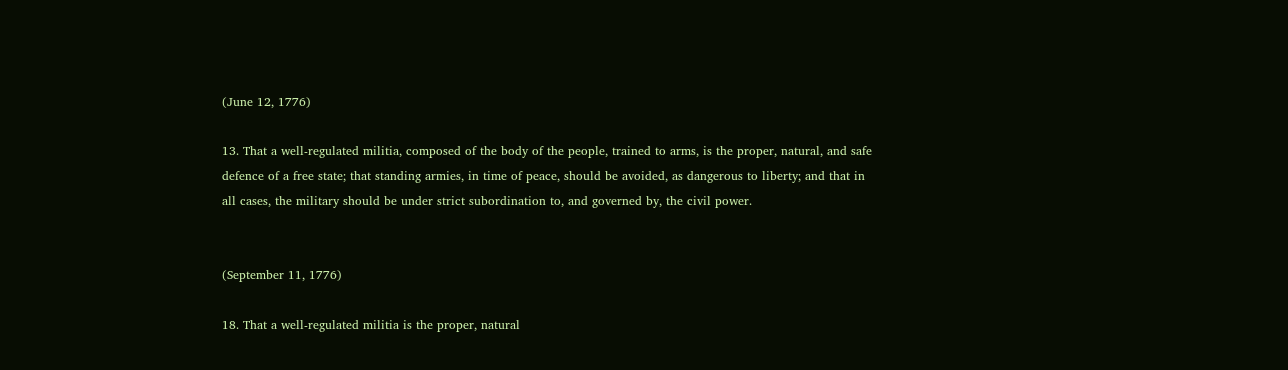(June 12, 1776)

13. That a well-regulated militia, composed of the body of the people, trained to arms, is the proper, natural, and safe defence of a free state; that standing armies, in time of peace, should be avoided, as dangerous to liberty; and that in all cases, the military should be under strict subordination to, and governed by, the civil power.


(September 11, 1776)

18. That a well-regulated militia is the proper, natural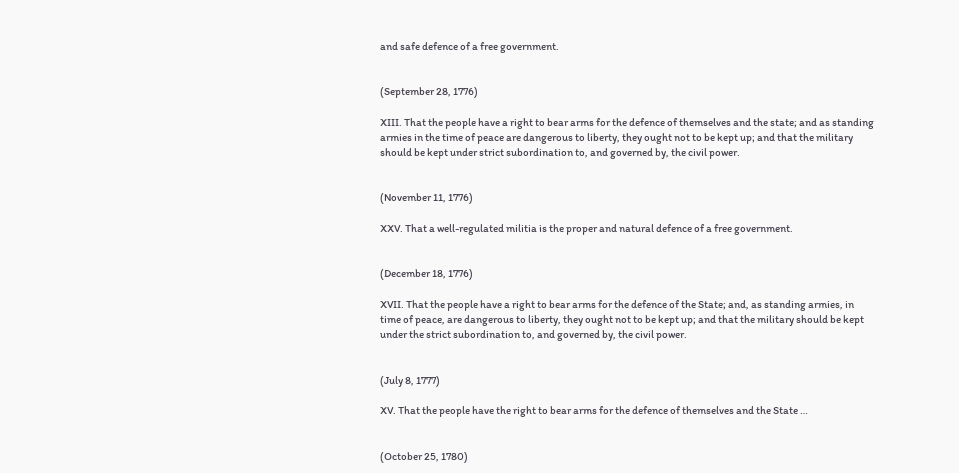and safe defence of a free government.


(September 28, 1776)

XIII. That the people have a right to bear arms for the defence of themselves and the state; and as standing armies in the time of peace are dangerous to liberty, they ought not to be kept up; and that the military should be kept under strict subordination to, and governed by, the civil power.


(November 11, 1776)

XXV. That a well-regulated militia is the proper and natural defence of a free government.


(December 18, 1776)

XVII. That the people have a right to bear arms for the defence of the State; and, as standing armies, in time of peace, are dangerous to liberty, they ought not to be kept up; and that the military should be kept under the strict subordination to, and governed by, the civil power.


(July 8, 1777)

XV. That the people have the right to bear arms for the defence of themselves and the State …


(October 25, 1780)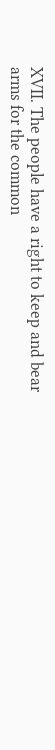XVII. The people have a right to keep and bear arms for the common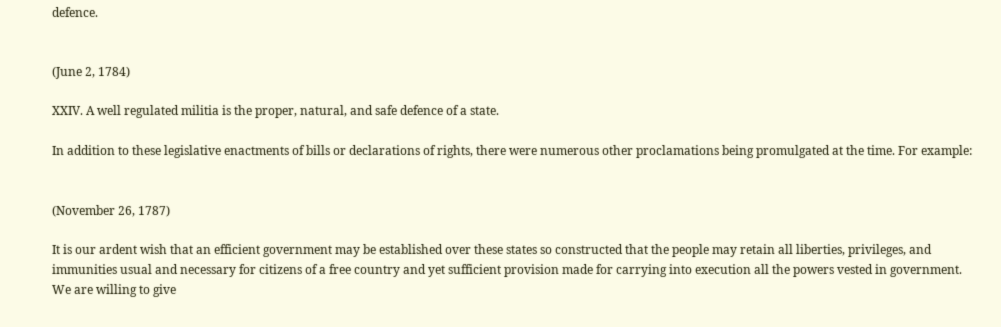defence.


(June 2, 1784)

XXIV. A well regulated militia is the proper, natural, and safe defence of a state.

In addition to these legislative enactments of bills or declarations of rights, there were numerous other proclamations being promulgated at the time. For example:


(November 26, 1787)

It is our ardent wish that an efficient government may be established over these states so constructed that the people may retain all liberties, privileges, and immunities usual and necessary for citizens of a free country and yet sufficient provision made for carrying into execution all the powers vested in government. We are willing to give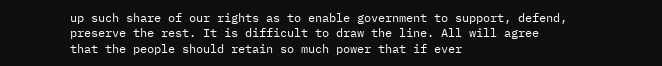up such share of our rights as to enable government to support, defend, preserve the rest. It is difficult to draw the line. All will agree that the people should retain so much power that if ever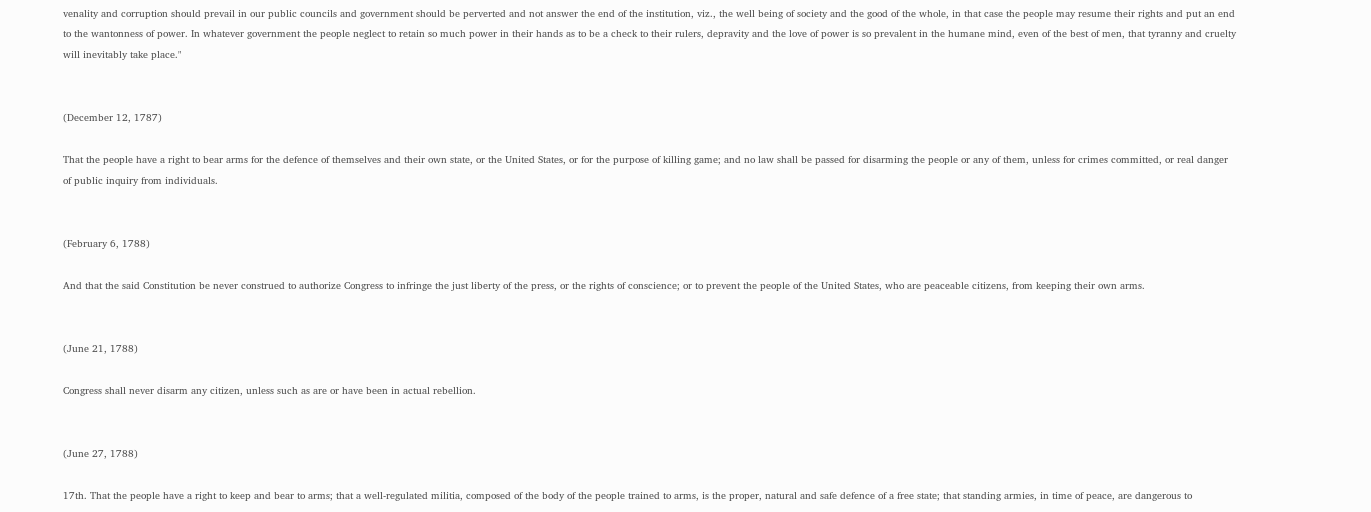venality and corruption should prevail in our public councils and government should be perverted and not answer the end of the institution, viz., the well being of society and the good of the whole, in that case the people may resume their rights and put an end to the wantonness of power. In whatever government the people neglect to retain so much power in their hands as to be a check to their rulers, depravity and the love of power is so prevalent in the humane mind, even of the best of men, that tyranny and cruelty will inevitably take place."


(December 12, 1787)

That the people have a right to bear arms for the defence of themselves and their own state, or the United States, or for the purpose of killing game; and no law shall be passed for disarming the people or any of them, unless for crimes committed, or real danger of public inquiry from individuals.


(February 6, 1788)

And that the said Constitution be never construed to authorize Congress to infringe the just liberty of the press, or the rights of conscience; or to prevent the people of the United States, who are peaceable citizens, from keeping their own arms.


(June 21, 1788)

Congress shall never disarm any citizen, unless such as are or have been in actual rebellion.


(June 27, 1788)

17th. That the people have a right to keep and bear to arms; that a well-regulated militia, composed of the body of the people trained to arms, is the proper, natural and safe defence of a free state; that standing armies, in time of peace, are dangerous to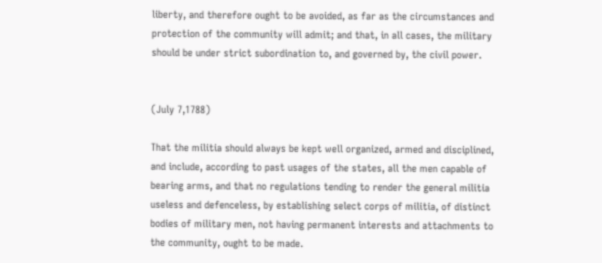liberty, and therefore ought to be avoided, as far as the circumstances and protection of the community will admit; and that, in all cases, the military should be under strict subordination to, and governed by, the civil power.


(July 7,1788)

That the militia should always be kept well organized, armed and disciplined, and include, according to past usages of the states, all the men capable of bearing arms, and that no regulations tending to render the general militia useless and defenceless, by establishing select corps of militia, of distinct bodies of military men, not having permanent interests and attachments to the community, ought to be made.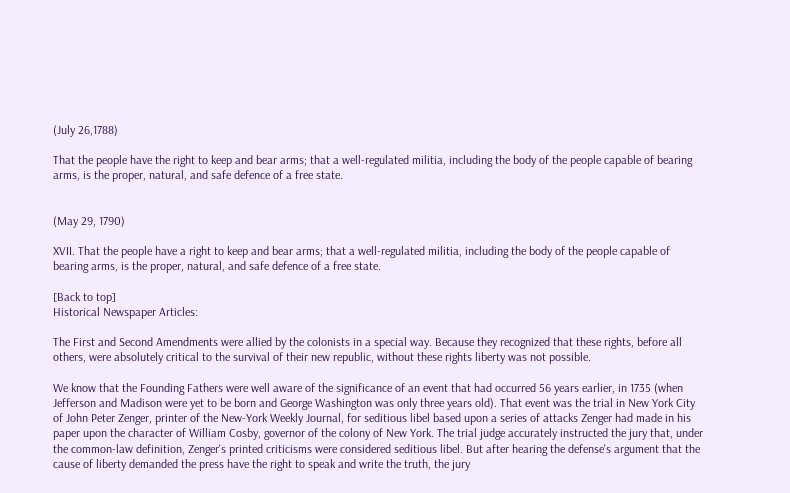(July 26,1788)

That the people have the right to keep and bear arms; that a well-regulated militia, including the body of the people capable of bearing arms, is the proper, natural, and safe defence of a free state.


(May 29, 1790)

XVII. That the people have a right to keep and bear arms; that a well-regulated militia, including the body of the people capable of bearing arms, is the proper, natural, and safe defence of a free state.

[Back to top]
Historical Newspaper Articles:

The First and Second Amendments were allied by the colonists in a special way. Because they recognized that these rights, before all others, were absolutely critical to the survival of their new republic, without these rights liberty was not possible.

We know that the Founding Fathers were well aware of the significance of an event that had occurred 56 years earlier, in 1735 (when Jefferson and Madison were yet to be born and George Washington was only three years old). That event was the trial in New York City of John Peter Zenger, printer of the New-York Weekly Journal, for seditious libel based upon a series of attacks Zenger had made in his paper upon the character of William Cosby, governor of the colony of New York. The trial judge accurately instructed the jury that, under the common-law definition, Zenger's printed criticisms were considered seditious libel. But after hearing the defense's argument that the cause of liberty demanded the press have the right to speak and write the truth, the jury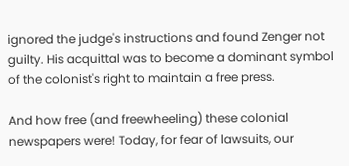ignored the judge's instructions and found Zenger not guilty. His acquittal was to become a dominant symbol of the colonist's right to maintain a free press.

And how free (and freewheeling) these colonial newspapers were! Today, for fear of lawsuits, our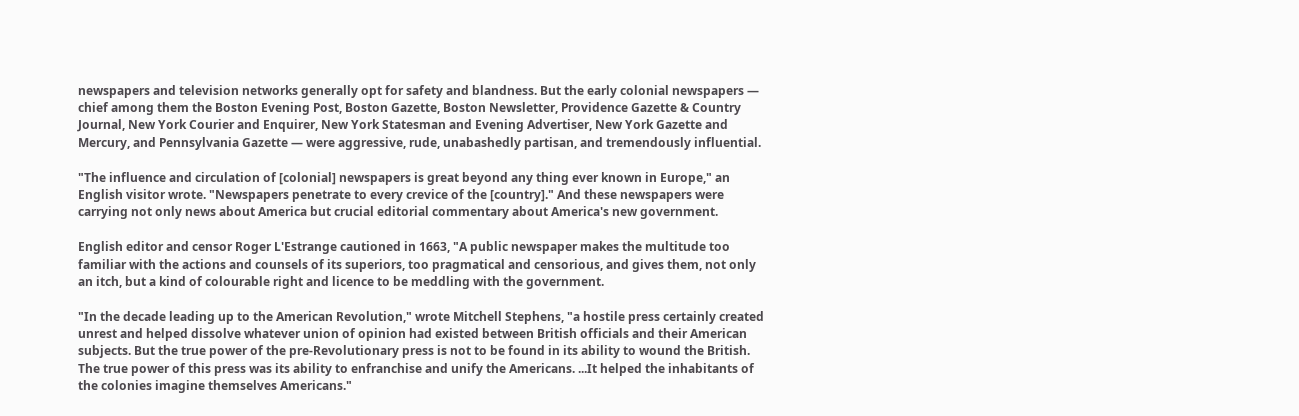newspapers and television networks generally opt for safety and blandness. But the early colonial newspapers ― chief among them the Boston Evening Post, Boston Gazette, Boston Newsletter, Providence Gazette & Country Journal, New York Courier and Enquirer, New York Statesman and Evening Advertiser, New York Gazette and Mercury, and Pennsylvania Gazette ― were aggressive, rude, unabashedly partisan, and tremendously influential.

"The influence and circulation of [colonial] newspapers is great beyond any thing ever known in Europe," an English visitor wrote. "Newspapers penetrate to every crevice of the [country]." And these newspapers were carrying not only news about America but crucial editorial commentary about America's new government.

English editor and censor Roger L'Estrange cautioned in 1663, "A public newspaper makes the multitude too familiar with the actions and counsels of its superiors, too pragmatical and censorious, and gives them, not only an itch, but a kind of colourable right and licence to be meddling with the government.

"In the decade leading up to the American Revolution," wrote Mitchell Stephens, "a hostile press certainly created unrest and helped dissolve whatever union of opinion had existed between British officials and their American subjects. But the true power of the pre-Revolutionary press is not to be found in its ability to wound the British. The true power of this press was its ability to enfranchise and unify the Americans. ...It helped the inhabitants of the colonies imagine themselves Americans."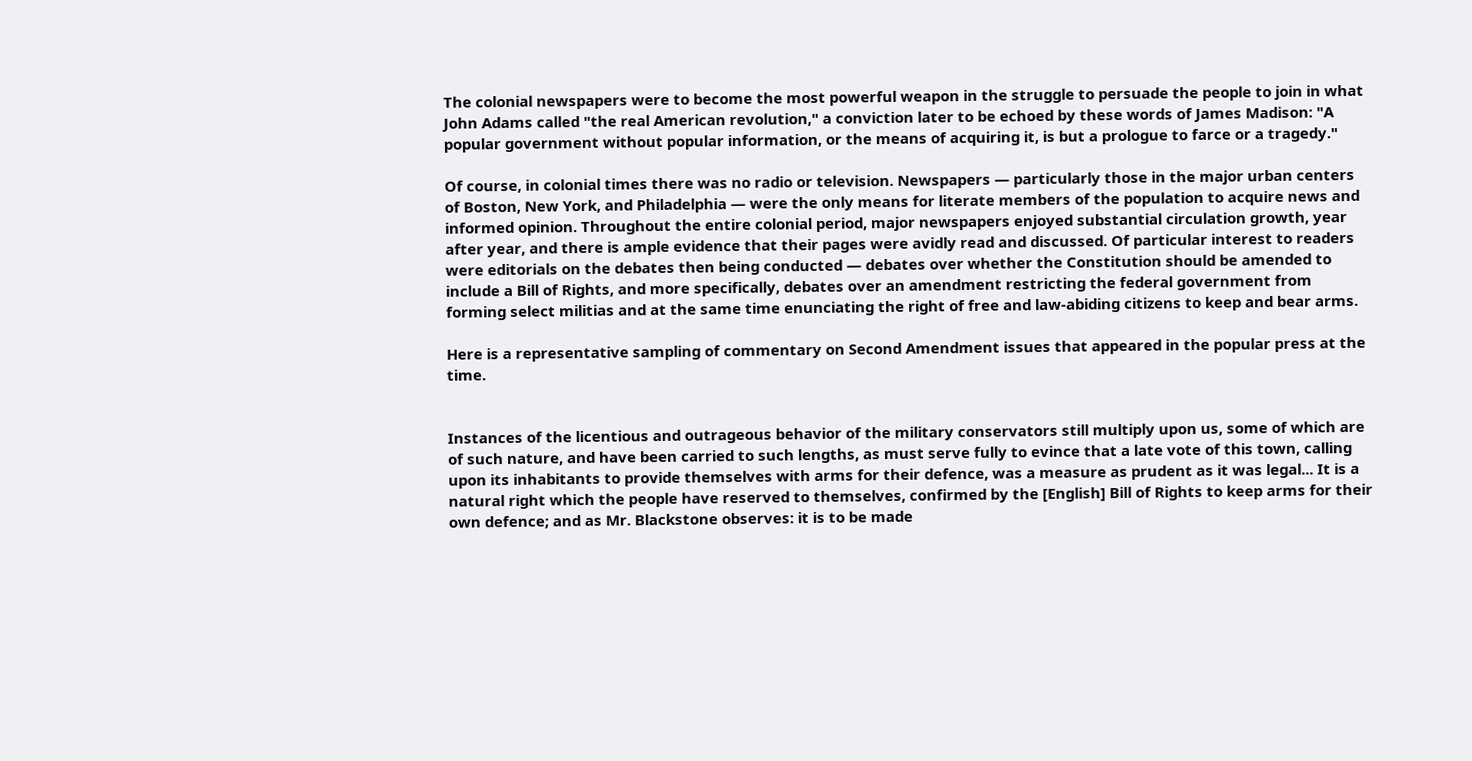The colonial newspapers were to become the most powerful weapon in the struggle to persuade the people to join in what John Adams called "the real American revolution," a conviction later to be echoed by these words of James Madison: "A popular government without popular information, or the means of acquiring it, is but a prologue to farce or a tragedy."

Of course, in colonial times there was no radio or television. Newspapers ― particularly those in the major urban centers of Boston, New York, and Philadelphia ― were the only means for literate members of the population to acquire news and informed opinion. Throughout the entire colonial period, major newspapers enjoyed substantial circulation growth, year after year, and there is ample evidence that their pages were avidly read and discussed. Of particular interest to readers were editorials on the debates then being conducted ― debates over whether the Constitution should be amended to include a Bill of Rights, and more specifically, debates over an amendment restricting the federal government from forming select militias and at the same time enunciating the right of free and law-abiding citizens to keep and bear arms.

Here is a representative sampling of commentary on Second Amendment issues that appeared in the popular press at the time.


Instances of the licentious and outrageous behavior of the military conservators still multiply upon us, some of which are of such nature, and have been carried to such lengths, as must serve fully to evince that a late vote of this town, calling upon its inhabitants to provide themselves with arms for their defence, was a measure as prudent as it was legal... It is a natural right which the people have reserved to themselves, confirmed by the [English] Bill of Rights to keep arms for their own defence; and as Mr. Blackstone observes: it is to be made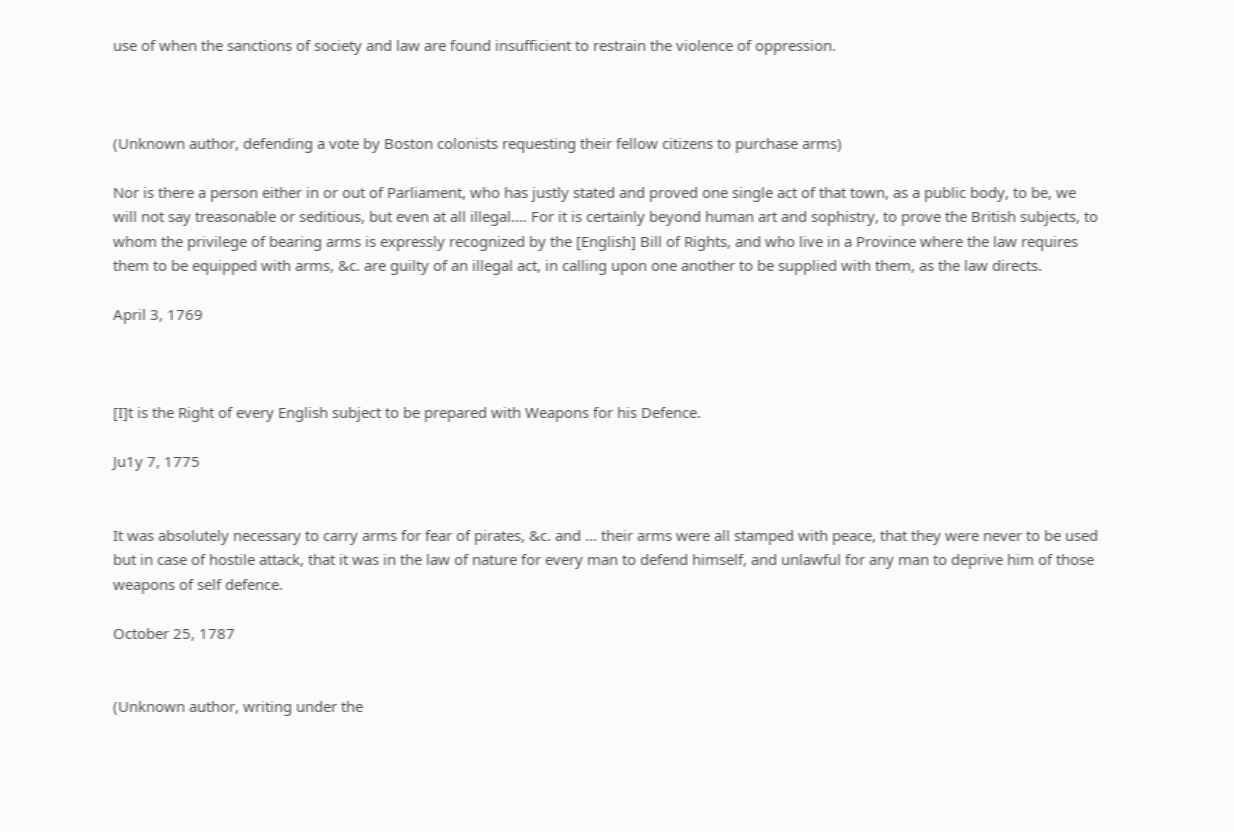use of when the sanctions of society and law are found insufficient to restrain the violence of oppression.



(Unknown author, defending a vote by Boston colonists requesting their fellow citizens to purchase arms)

Nor is there a person either in or out of Parliament, who has justly stated and proved one single act of that town, as a public body, to be, we will not say treasonable or seditious, but even at all illegal.... For it is certainly beyond human art and sophistry, to prove the British subjects, to whom the privilege of bearing arms is expressly recognized by the [English] Bill of Rights, and who live in a Province where the law requires them to be equipped with arms, &c. are guilty of an illegal act, in calling upon one another to be supplied with them, as the law directs.

April 3, 1769



[I]t is the Right of every English subject to be prepared with Weapons for his Defence.

Ju1y 7, 1775


It was absolutely necessary to carry arms for fear of pirates, &c. and ... their arms were all stamped with peace, that they were never to be used but in case of hostile attack, that it was in the law of nature for every man to defend himself, and unlawful for any man to deprive him of those weapons of self defence.

October 25, 1787


(Unknown author, writing under the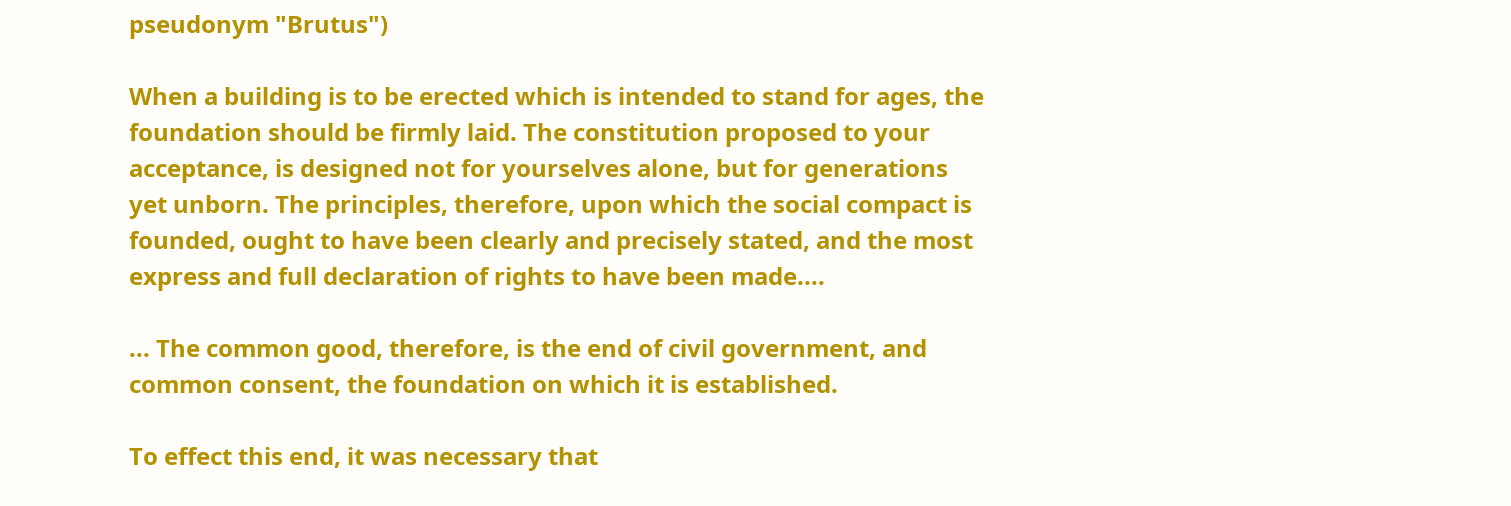pseudonym "Brutus")

When a building is to be erected which is intended to stand for ages, the foundation should be firmly laid. The constitution proposed to your acceptance, is designed not for yourselves alone, but for generations yet unborn. The principles, therefore, upon which the social compact is founded, ought to have been clearly and precisely stated, and the most express and full declaration of rights to have been made....

... The common good, therefore, is the end of civil government, and common consent, the foundation on which it is established.

To effect this end, it was necessary that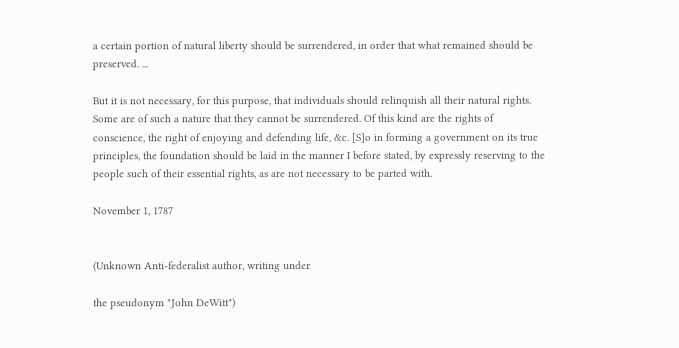a certain portion of natural liberty should be surrendered, in order that what remained should be preserved. ...

But it is not necessary, for this purpose, that individuals should relinquish all their natural rights. Some are of such a nature that they cannot be surrendered. Of this kind are the rights of conscience, the right of enjoying and defending life, &c. [S]o in forming a government on its true principles, the foundation should be laid in the manner I before stated, by expressly reserving to the people such of their essential rights, as are not necessary to be parted with.

November 1, 1787


(Unknown Anti-federalist author, writing under

the pseudonym "John DeWitt")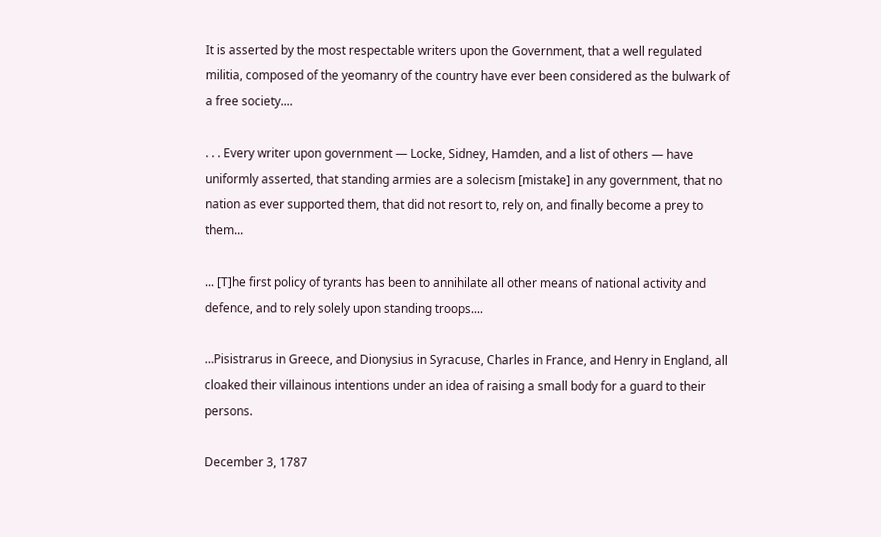It is asserted by the most respectable writers upon the Government, that a well regulated militia, composed of the yeomanry of the country have ever been considered as the bulwark of a free society....

. . . Every writer upon government ― Locke, Sidney, Hamden, and a list of others ― have uniformly asserted, that standing armies are a solecism [mistake] in any government, that no nation as ever supported them, that did not resort to, rely on, and finally become a prey to them...

... [T]he first policy of tyrants has been to annihilate all other means of national activity and defence, and to rely solely upon standing troops....

…Pisistrarus in Greece, and Dionysius in Syracuse, Charles in France, and Henry in England, all cloaked their villainous intentions under an idea of raising a small body for a guard to their persons.

December 3, 1787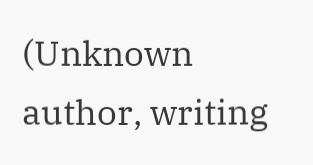(Unknown author, writing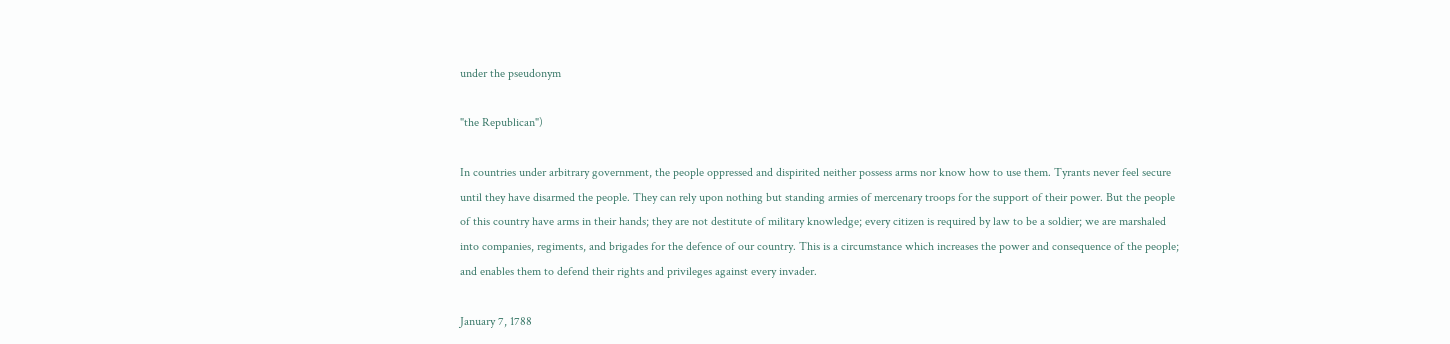under the pseudonym

"the Republican")

In countries under arbitrary government, the people oppressed and dispirited neither possess arms nor know how to use them. Tyrants never feel secure until they have disarmed the people. They can rely upon nothing but standing armies of mercenary troops for the support of their power. But the people of this country have arms in their hands; they are not destitute of military knowledge; every citizen is required by law to be a soldier; we are marshaled into companies, regiments, and brigades for the defence of our country. This is a circumstance which increases the power and consequence of the people; and enables them to defend their rights and privileges against every invader.

January 7, 1788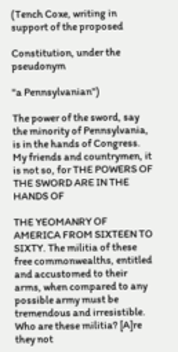(Tench Coxe, writing in support of the proposed

Constitution, under the pseudonym

"a Pennsylvanian")

The power of the sword, say the minority of Pennsylvania, is in the hands of Congress. My friends and countrymen, it is not so, for THE POWERS OF THE SWORD ARE IN THE HANDS OF

THE YEOMANRY OF AMERICA FROM SIXTEEN TO SIXTY. The militia of these free commonwealths, entitled and accustomed to their arms, when compared to any possible army must be tremendous and irresistible. Who are these militia? [A]re they not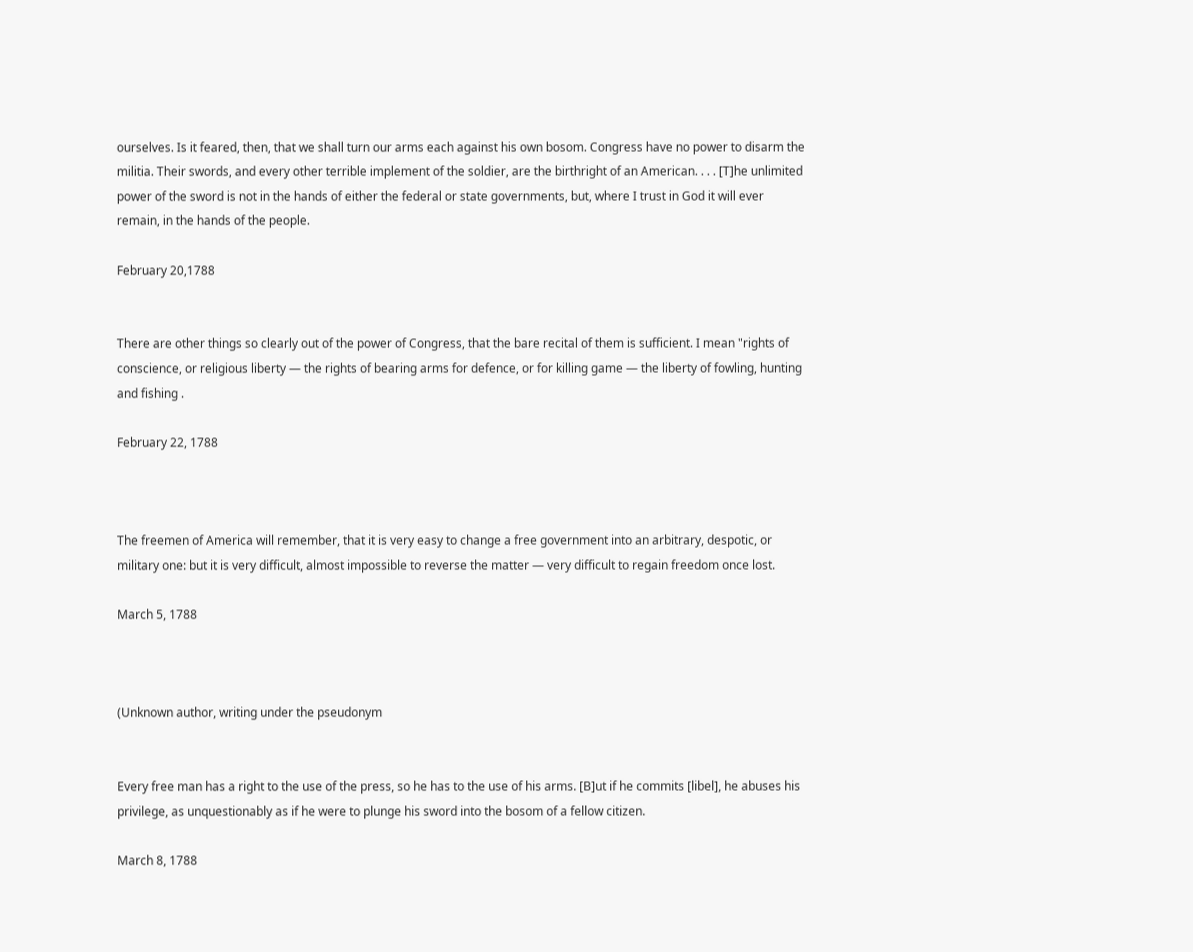ourselves. Is it feared, then, that we shall turn our arms each against his own bosom. Congress have no power to disarm the militia. Their swords, and every other terrible implement of the soldier, are the birthright of an American. . . . [T]he unlimited power of the sword is not in the hands of either the federal or state governments, but, where I trust in God it will ever remain, in the hands of the people.

February 20,1788


There are other things so clearly out of the power of Congress, that the bare recital of them is sufficient. I mean "rights of conscience, or religious liberty ― the rights of bearing arms for defence, or for killing game ― the liberty of fowling, hunting and fishing .

February 22, 1788



The freemen of America will remember, that it is very easy to change a free government into an arbitrary, despotic, or military one: but it is very difficult, almost impossible to reverse the matter ― very difficult to regain freedom once lost.

March 5, 1788



(Unknown author, writing under the pseudonym


Every free man has a right to the use of the press, so he has to the use of his arms. [B]ut if he commits [libel], he abuses his privilege, as unquestionably as if he were to plunge his sword into the bosom of a fellow citizen.

March 8, 1788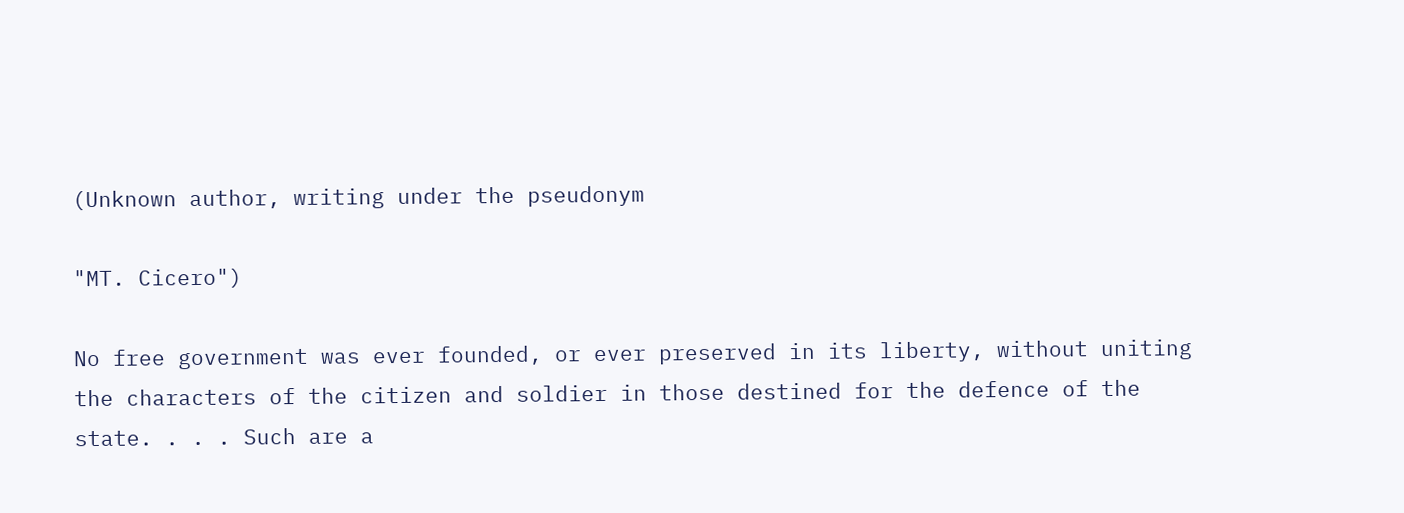(Unknown author, writing under the pseudonym

"MT. Cicero")

No free government was ever founded, or ever preserved in its liberty, without uniting the characters of the citizen and soldier in those destined for the defence of the state. . . . Such are a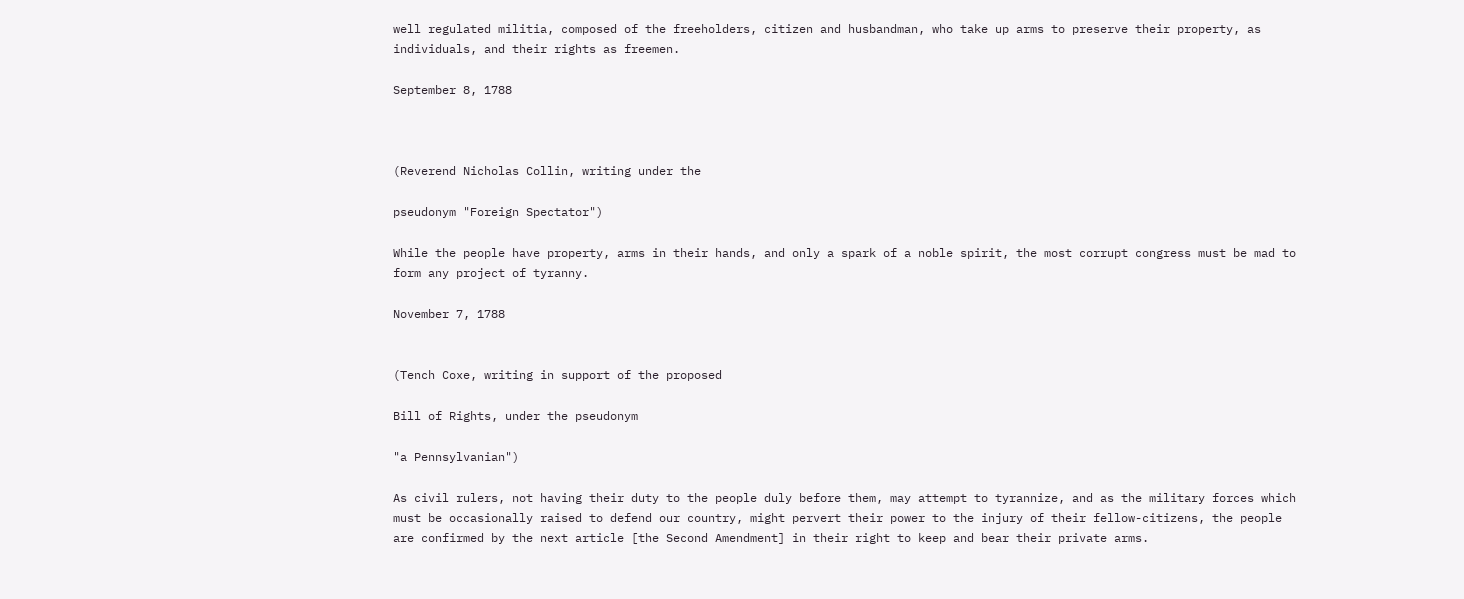well regulated militia, composed of the freeholders, citizen and husbandman, who take up arms to preserve their property, as individuals, and their rights as freemen.

September 8, 1788



(Reverend Nicholas Collin, writing under the

pseudonym "Foreign Spectator")

While the people have property, arms in their hands, and only a spark of a noble spirit, the most corrupt congress must be mad to form any project of tyranny.

November 7, 1788


(Tench Coxe, writing in support of the proposed

Bill of Rights, under the pseudonym

"a Pennsylvanian")

As civil rulers, not having their duty to the people duly before them, may attempt to tyrannize, and as the military forces which must be occasionally raised to defend our country, might pervert their power to the injury of their fellow-citizens, the people are confirmed by the next article [the Second Amendment] in their right to keep and bear their private arms.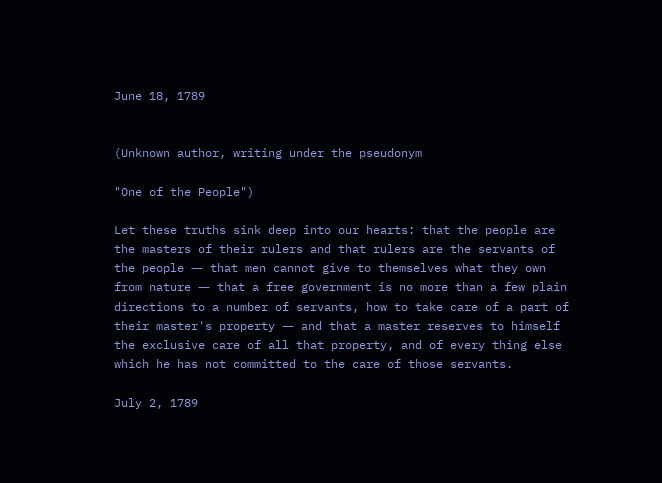June 18, 1789


(Unknown author, writing under the pseudonym

"One of the People")

Let these truths sink deep into our hearts: that the people are the masters of their rulers and that rulers are the servants of the people ― that men cannot give to themselves what they own from nature ― that a free government is no more than a few plain directions to a number of servants, how to take care of a part of their master's property ― and that a master reserves to himself the exclusive care of all that property, and of every thing else which he has not committed to the care of those servants.

July 2, 1789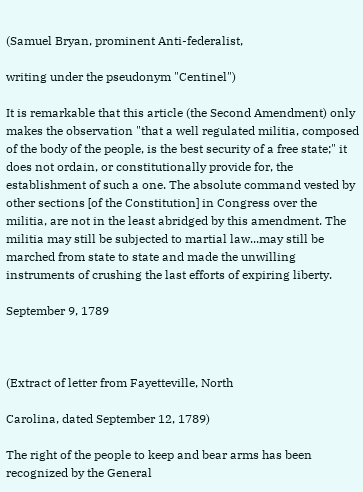(Samuel Bryan, prominent Anti-federalist,

writing under the pseudonym "Centinel")

It is remarkable that this article (the Second Amendment) only makes the observation "that a well regulated militia, composed of the body of the people, is the best security of a free state;" it does not ordain, or constitutionally provide for, the establishment of such a one. The absolute command vested by other sections [of the Constitution] in Congress over the militia, are not in the least abridged by this amendment. The militia may still be subjected to martial law...may still be marched from state to state and made the unwilling instruments of crushing the last efforts of expiring liberty.

September 9, 1789



(Extract of letter from Fayetteville, North

Carolina, dated September 12, 1789)

The right of the people to keep and bear arms has been recognized by the General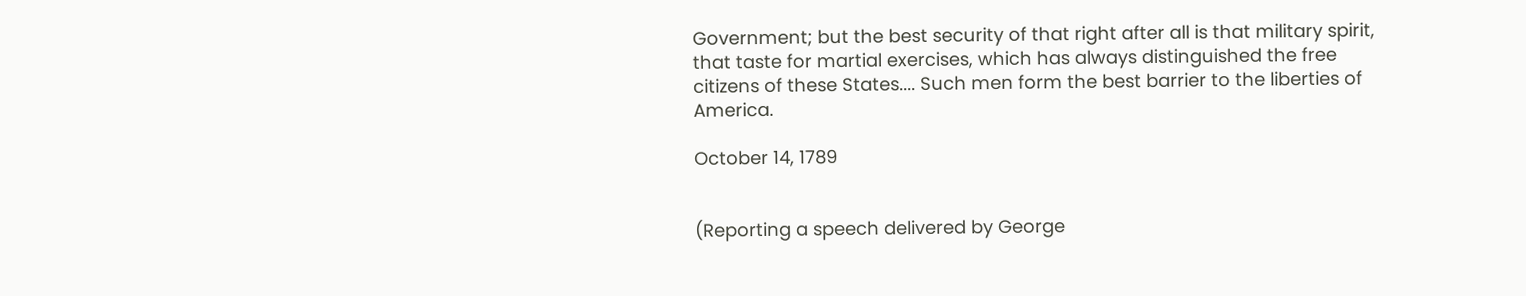Government; but the best security of that right after all is that military spirit, that taste for martial exercises, which has always distinguished the free citizens of these States.... Such men form the best barrier to the liberties of America.

October 14, 1789


(Reporting a speech delivered by George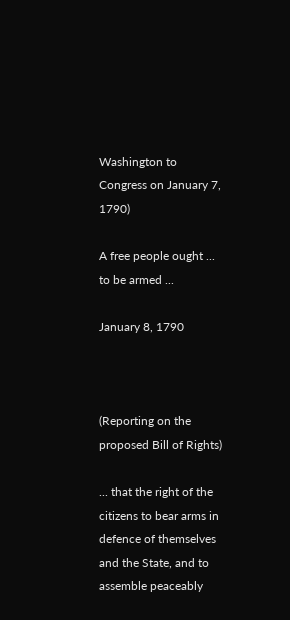Washington to Congress on January 7, 1790)

A free people ought ... to be armed ...

January 8, 1790



(Reporting on the proposed Bill of Rights)

... that the right of the citizens to bear arms in defence of themselves and the State, and to assemble peaceably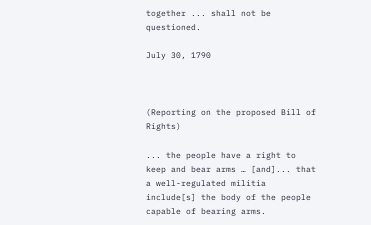together ... shall not be questioned.

July 30, 1790



(Reporting on the proposed Bill of Rights)

... the people have a right to keep and bear arms … [and]... that a well-regulated militia include[s] the body of the people capable of bearing arms.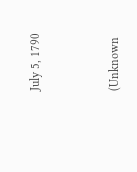July 5, 1790



(Unknown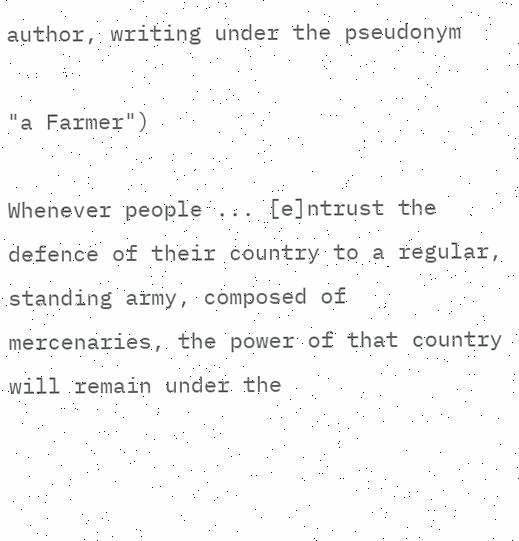author, writing under the pseudonym

"a Farmer")

Whenever people ... [e]ntrust the defence of their country to a regular, standing army, composed of mercenaries, the power of that country will remain under the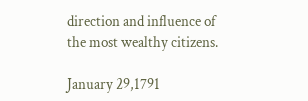direction and influence of the most wealthy citizens.

January 29,1791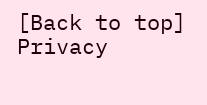[Back to top]
Privacy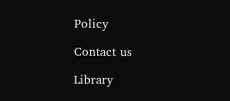Policy

Contact us

Library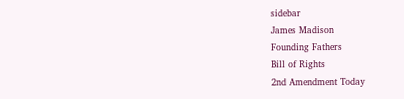sidebar
James Madison
Founding Fathers
Bill of Rights
2nd Amendment Today